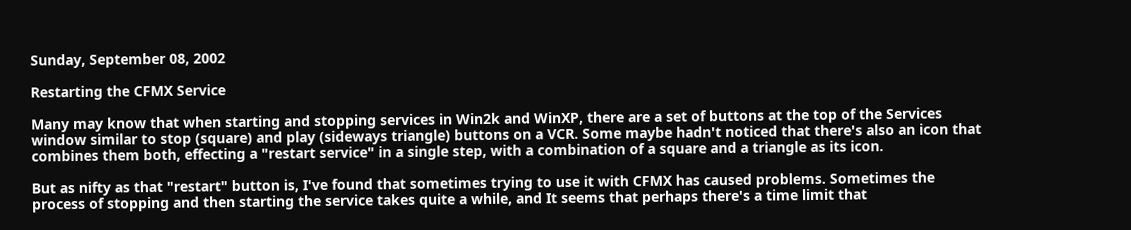Sunday, September 08, 2002

Restarting the CFMX Service

Many may know that when starting and stopping services in Win2k and WinXP, there are a set of buttons at the top of the Services window similar to stop (square) and play (sideways triangle) buttons on a VCR. Some maybe hadn't noticed that there's also an icon that combines them both, effecting a "restart service" in a single step, with a combination of a square and a triangle as its icon.

But as nifty as that "restart" button is, I've found that sometimes trying to use it with CFMX has caused problems. Sometimes the process of stopping and then starting the service takes quite a while, and It seems that perhaps there's a time limit that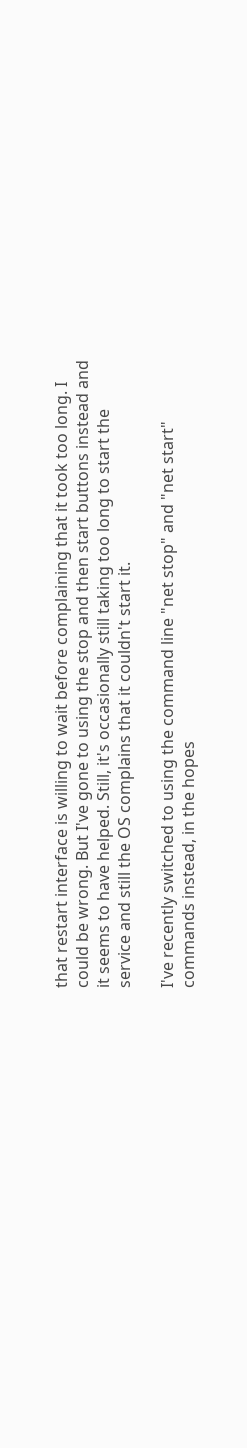that restart interface is willing to wait before complaining that it took too long. I could be wrong. But I've gone to using the stop and then start buttons instead and it seems to have helped. Still, it's occasionally still taking too long to start the service and still the OS complains that it couldn't start it.

I've recently switched to using the command line "net stop" and "net start" commands instead, in the hopes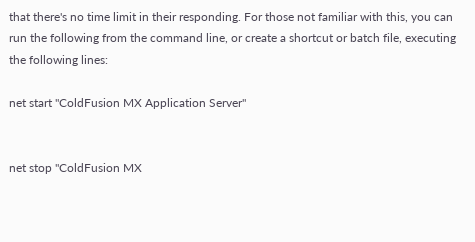that there's no time limit in their responding. For those not familiar with this, you can run the following from the command line, or create a shortcut or batch file, executing the following lines:

net start "ColdFusion MX Application Server"


net stop "ColdFusion MX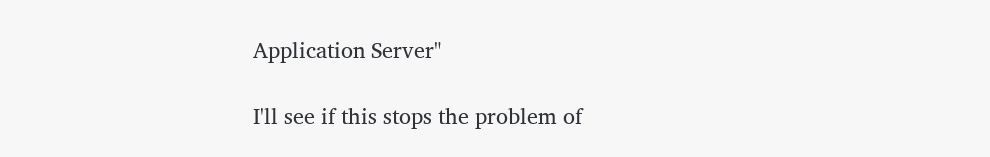Application Server"

I'll see if this stops the problem of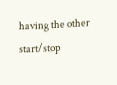having the other start/stop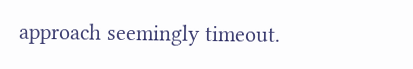approach seemingly timeout.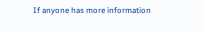If anyone has more information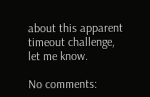about this apparent timeout challenge, let me know.

No comments: